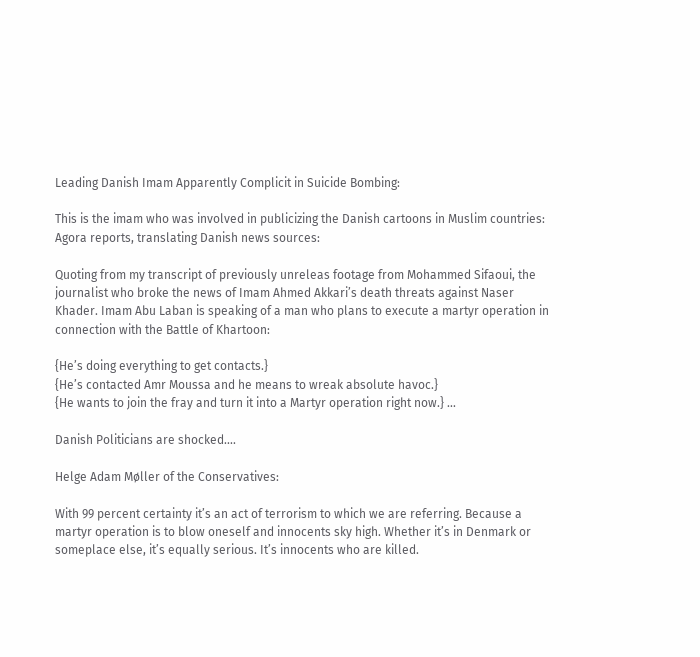Leading Danish Imam Apparently Complicit in Suicide Bombing:

This is the imam who was involved in publicizing the Danish cartoons in Muslim countries: Agora reports, translating Danish news sources:

Quoting from my transcript of previously unreleas footage from Mohammed Sifaoui, the journalist who broke the news of Imam Ahmed Akkari’s death threats against Naser Khader. Imam Abu Laban is speaking of a man who plans to execute a martyr operation in connection with the Battle of Khartoon:

{He’s doing everything to get contacts.}
{He’s contacted Amr Moussa and he means to wreak absolute havoc.}
{He wants to join the fray and turn it into a Martyr operation right now.} ...

Danish Politicians are shocked....

Helge Adam Møller of the Conservatives:

With 99 percent certainty it’s an act of terrorism to which we are referring. Because a martyr operation is to blow oneself and innocents sky high. Whether it’s in Denmark or someplace else, it’s equally serious. It’s innocents who are killed.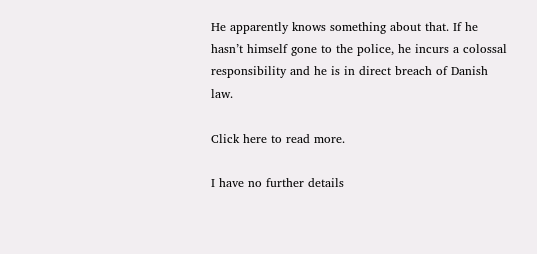He apparently knows something about that. If he hasn’t himself gone to the police, he incurs a colossal responsibility and he is in direct breach of Danish law.

Click here to read more.

I have no further details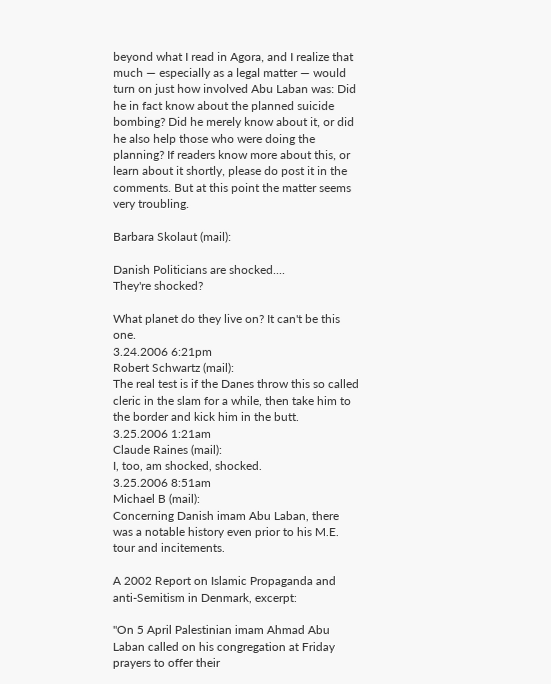beyond what I read in Agora, and I realize that much — especially as a legal matter — would turn on just how involved Abu Laban was: Did he in fact know about the planned suicide bombing? Did he merely know about it, or did he also help those who were doing the planning? If readers know more about this, or learn about it shortly, please do post it in the comments. But at this point the matter seems very troubling.

Barbara Skolaut (mail):

Danish Politicians are shocked....
They're shocked?

What planet do they live on? It can't be this one.
3.24.2006 6:21pm
Robert Schwartz (mail):
The real test is if the Danes throw this so called cleric in the slam for a while, then take him to the border and kick him in the butt.
3.25.2006 1:21am
Claude Raines (mail):
I, too, am shocked, shocked.
3.25.2006 8:51am
Michael B (mail):
Concerning Danish imam Abu Laban, there was a notable history even prior to his M.E. tour and incitements.

A 2002 Report on Islamic Propaganda and anti-Semitism in Denmark, excerpt:

"On 5 April Palestinian imam Ahmad Abu Laban called on his congregation at Friday prayers to offer their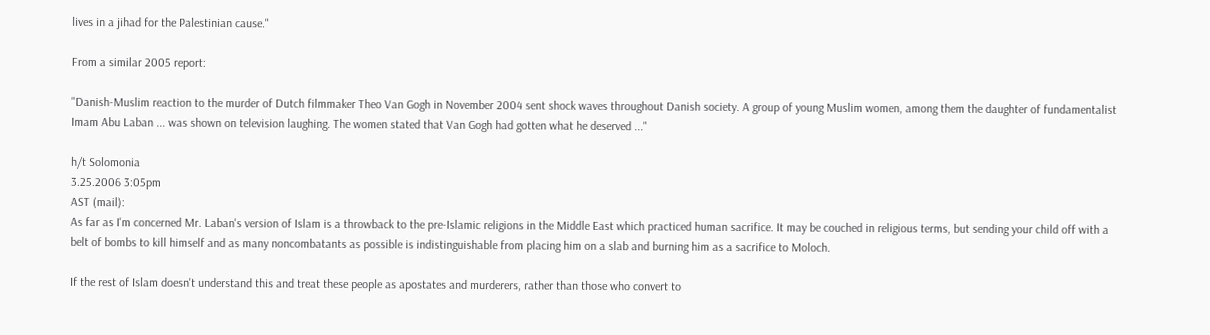lives in a jihad for the Palestinian cause."

From a similar 2005 report:

"Danish-Muslim reaction to the murder of Dutch filmmaker Theo Van Gogh in November 2004 sent shock waves throughout Danish society. A group of young Muslim women, among them the daughter of fundamentalist Imam Abu Laban ... was shown on television laughing. The women stated that Van Gogh had gotten what he deserved ..."

h/t Solomonia
3.25.2006 3:05pm
AST (mail):
As far as I'm concerned Mr. Laban's version of Islam is a throwback to the pre-Islamic religions in the Middle East which practiced human sacrifice. It may be couched in religious terms, but sending your child off with a belt of bombs to kill himself and as many noncombatants as possible is indistinguishable from placing him on a slab and burning him as a sacrifice to Moloch.

If the rest of Islam doesn't understand this and treat these people as apostates and murderers, rather than those who convert to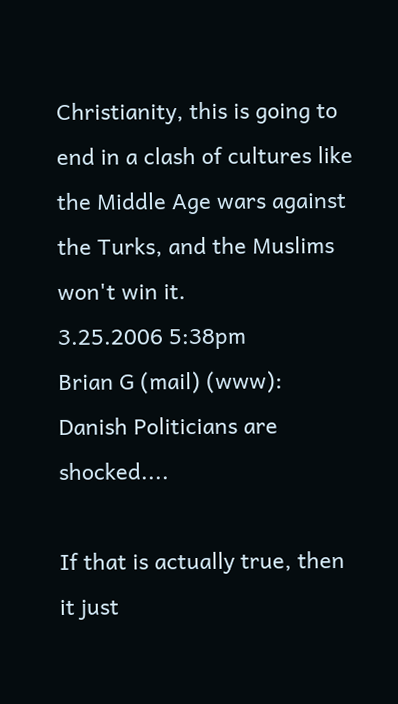Christianity, this is going to end in a clash of cultures like the Middle Age wars against the Turks, and the Muslims won't win it.
3.25.2006 5:38pm
Brian G (mail) (www):
Danish Politicians are shocked....

If that is actually true, then it just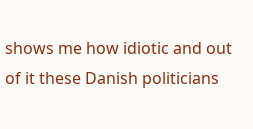shows me how idiotic and out of it these Danish politicians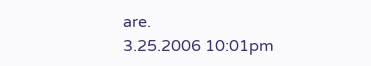are.
3.25.2006 10:01pm